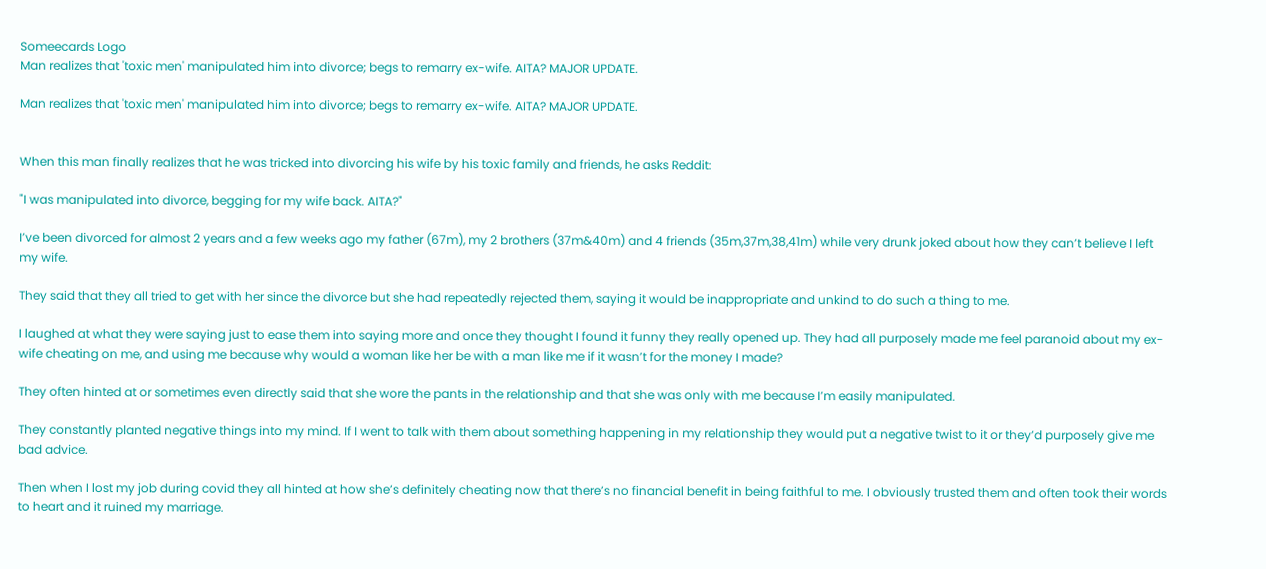Someecards Logo
Man realizes that 'toxic men' manipulated him into divorce; begs to remarry ex-wife. AITA? MAJOR UPDATE.

Man realizes that 'toxic men' manipulated him into divorce; begs to remarry ex-wife. AITA? MAJOR UPDATE.


When this man finally realizes that he was tricked into divorcing his wife by his toxic family and friends, he asks Reddit:

"I was manipulated into divorce, begging for my wife back. AITA?"

I’ve been divorced for almost 2 years and a few weeks ago my father (67m), my 2 brothers (37m&40m) and 4 friends (35m,37m,38,41m) while very drunk joked about how they can’t believe I left my wife.

They said that they all tried to get with her since the divorce but she had repeatedly rejected them, saying it would be inappropriate and unkind to do such a thing to me.

I laughed at what they were saying just to ease them into saying more and once they thought I found it funny they really opened up. They had all purposely made me feel paranoid about my ex-wife cheating on me, and using me because why would a woman like her be with a man like me if it wasn’t for the money I made?

They often hinted at or sometimes even directly said that she wore the pants in the relationship and that she was only with me because I’m easily manipulated.

They constantly planted negative things into my mind. If I went to talk with them about something happening in my relationship they would put a negative twist to it or they’d purposely give me bad advice.

Then when I lost my job during covid they all hinted at how she’s definitely cheating now that there’s no financial benefit in being faithful to me. I obviously trusted them and often took their words to heart and it ruined my marriage.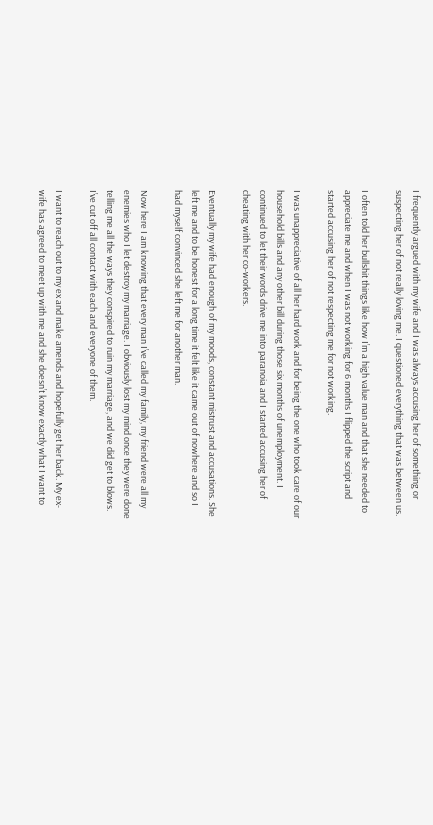I frequently argued with my wife and I was always accusing her of something or suspecting her of not really loving me. I questioned everything that was between us.

I often told her bullshit things like how I’m a high value man and that she needed to appreciate me and when I was not working for 6 months I flipped the script and started accusing her of not respecting me for not working.

I was unappreciative of all her hard work and for being the one who took care of our household bills and any other bill during those six months of unemployment. I continued to let their words drive me into paranoia and I started accusing her of cheating with her co-workers.

Eventually my wife had enough of my moods, constant mistrust and accusations. She left me and to be honest for a long time it felt like it came out of nowhere and so I had myself convinced she left me for another man.

Now here I am knowing that every man I’ve called my family, my friend were all my enemies who I let destroy my marriage. I obviously lost my mind once they were done telling me all the ways they conspired to ruin my marriage, and we did get to blows. I’ve cut off all contact with each and everyone of them.

I want to reach out to my ex and make amends and hopefully get her back. My ex-wife has agreed to meet up with me and she doesn’t know exactly what I want to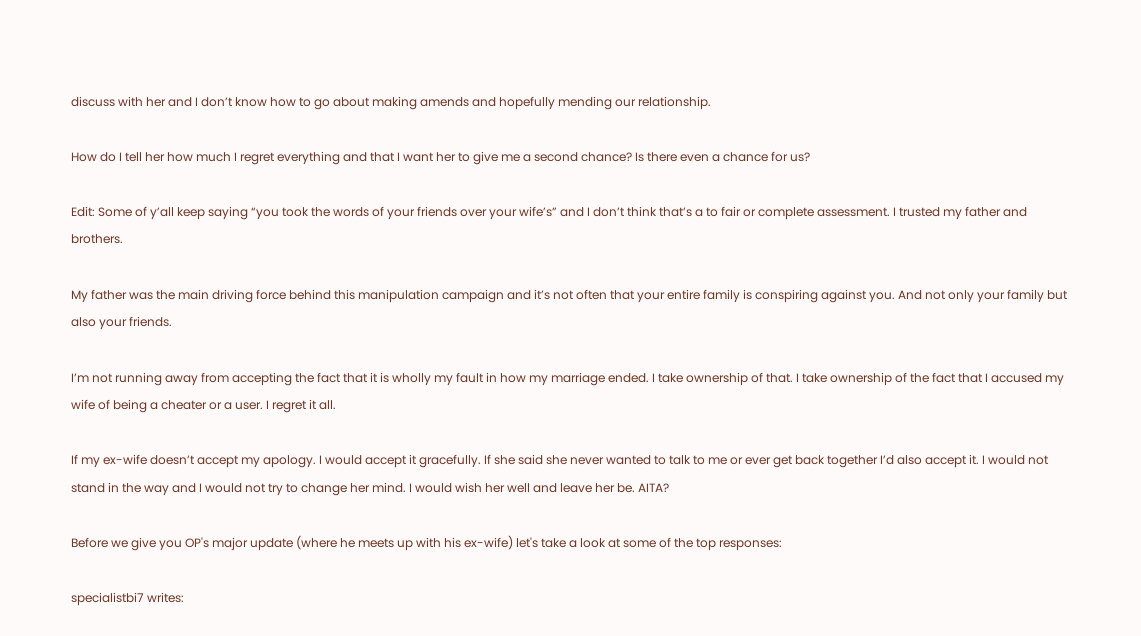discuss with her and I don’t know how to go about making amends and hopefully mending our relationship.

How do I tell her how much I regret everything and that I want her to give me a second chance? Is there even a chance for us?

Edit: Some of y’all keep saying “you took the words of your friends over your wife’s” and I don’t think that’s a to fair or complete assessment. I trusted my father and brothers.

My father was the main driving force behind this manipulation campaign and it’s not often that your entire family is conspiring against you. And not only your family but also your friends.

I’m not running away from accepting the fact that it is wholly my fault in how my marriage ended. I take ownership of that. I take ownership of the fact that I accused my wife of being a cheater or a user. I regret it all.

If my ex-wife doesn’t accept my apology. I would accept it gracefully. If she said she never wanted to talk to me or ever get back together I’d also accept it. I would not stand in the way and I would not try to change her mind. I would wish her well and leave her be. AITA?

Before we give you OP's major update (where he meets up with his ex-wife) let's take a look at some of the top responses:

specialistbi7 writes: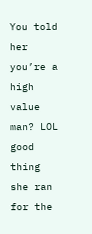You told her you’re a high value man? LOL good thing she ran for the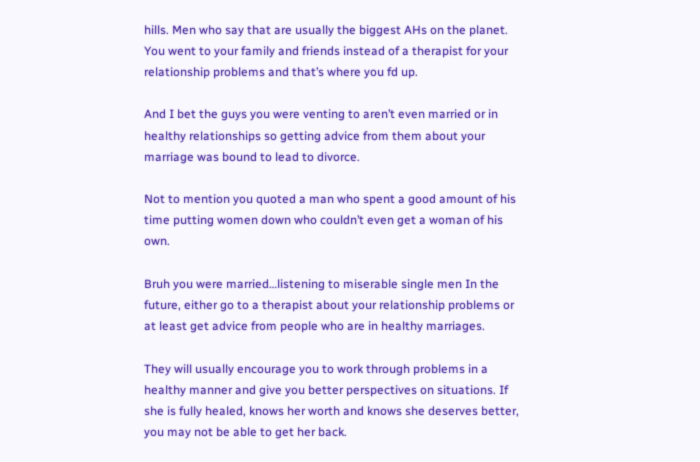hills. Men who say that are usually the biggest AHs on the planet. You went to your family and friends instead of a therapist for your relationship problems and that’s where you fd up.

And I bet the guys you were venting to aren’t even married or in healthy relationships so getting advice from them about your marriage was bound to lead to divorce.

Not to mention you quoted a man who spent a good amount of his time putting women down who couldn’t even get a woman of his own.

Bruh you were married…listening to miserable single men In the future, either go to a therapist about your relationship problems or at least get advice from people who are in healthy marriages.

They will usually encourage you to work through problems in a healthy manner and give you better perspectives on situations. If she is fully healed, knows her worth and knows she deserves better, you may not be able to get her back.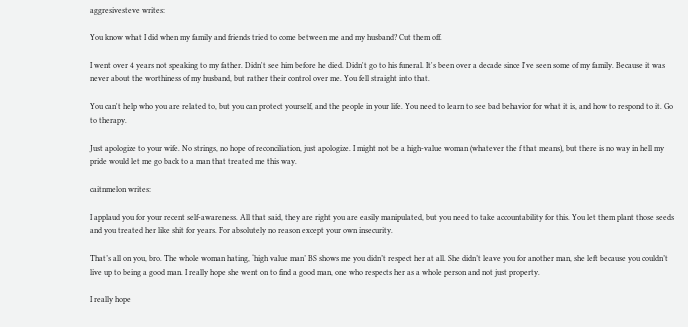aggresivesteve writes:

You know what I did when my family and friends tried to come between me and my husband? Cut them off.

I went over 4 years not speaking to my father. Didn't see him before he died. Didn't go to his funeral. It's been over a decade since I've seen some of my family. Because it was never about the worthiness of my husband, but rather their control over me. You fell straight into that.

You can't help who you are related to, but you can protect yourself, and the people in your life. You need to learn to see bad behavior for what it is, and how to respond to it. Go to therapy.

Just apologize to your wife. No strings, no hope of reconciliation, just apologize. I might not be a high-value woman (whatever the f that means), but there is no way in hell my pride would let me go back to a man that treated me this way.

caitnmelon writes:

I applaud you for your recent self-awareness. All that said, they are right you are easily manipulated, but you need to take accountability for this. You let them plant those seeds and you treated her like shit for years. For absolutely no reason except your own insecurity.

That’s all on you, bro. The whole woman hating, ‘high value man’ BS shows me you didn’t respect her at all. She didn’t leave you for another man, she left because you couldn’t live up to being a good man. I really hope she went on to find a good man, one who respects her as a whole person and not just property.

I really hope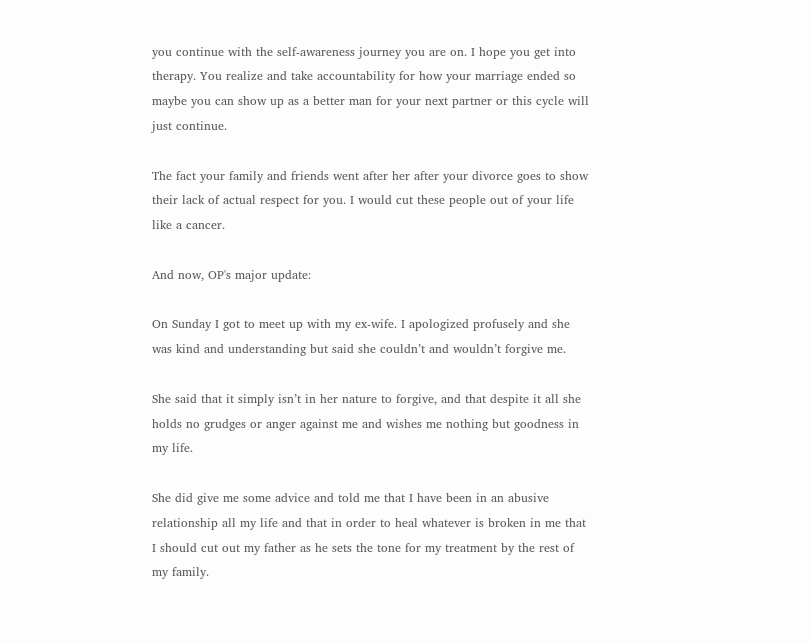you continue with the self-awareness journey you are on. I hope you get into therapy. You realize and take accountability for how your marriage ended so maybe you can show up as a better man for your next partner or this cycle will just continue.

The fact your family and friends went after her after your divorce goes to show their lack of actual respect for you. I would cut these people out of your life like a cancer.

And now, OP's major update:

On Sunday I got to meet up with my ex-wife. I apologized profusely and she was kind and understanding but said she couldn’t and wouldn’t forgive me.

She said that it simply isn’t in her nature to forgive, and that despite it all she holds no grudges or anger against me and wishes me nothing but goodness in my life.

She did give me some advice and told me that I have been in an abusive relationship all my life and that in order to heal whatever is broken in me that I should cut out my father as he sets the tone for my treatment by the rest of my family.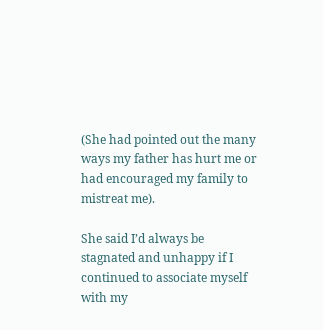(She had pointed out the many ways my father has hurt me or had encouraged my family to mistreat me).

She said I’d always be stagnated and unhappy if I continued to associate myself with my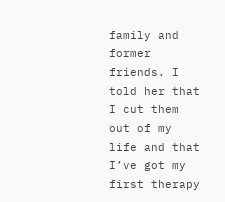family and former friends. I told her that I cut them out of my life and that I’ve got my first therapy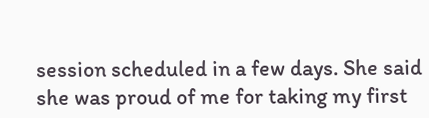session scheduled in a few days. She said she was proud of me for taking my first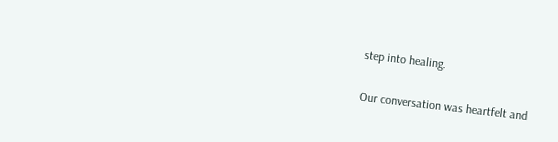step into healing.

Our conversation was heartfelt and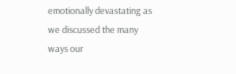emotionally devastating as we discussed the many ways our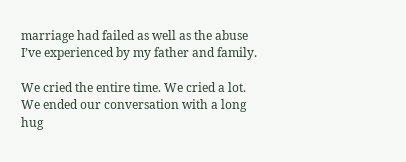marriage had failed as well as the abuse I’ve experienced by my father and family.

We cried the entire time. We cried a lot. We ended our conversation with a long hug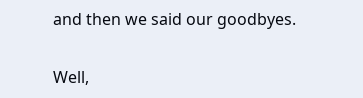and then we said our goodbyes.

Well,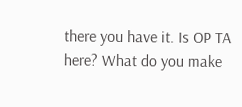there you have it. Is OP TA here? What do you make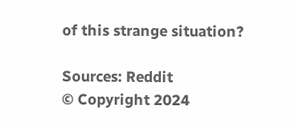of this strange situation?

Sources: Reddit
© Copyright 2024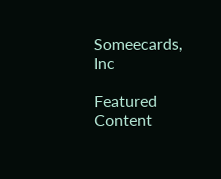Someecards, Inc

Featured Content